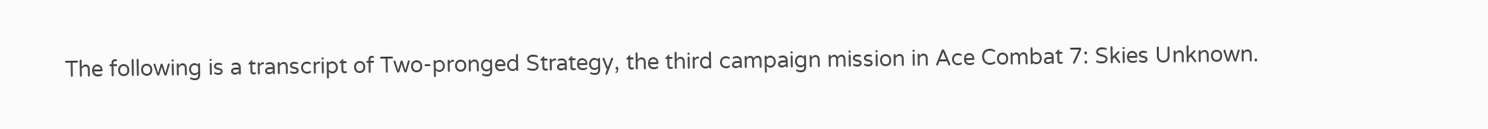The following is a transcript of Two-pronged Strategy, the third campaign mission in Ace Combat 7: Skies Unknown.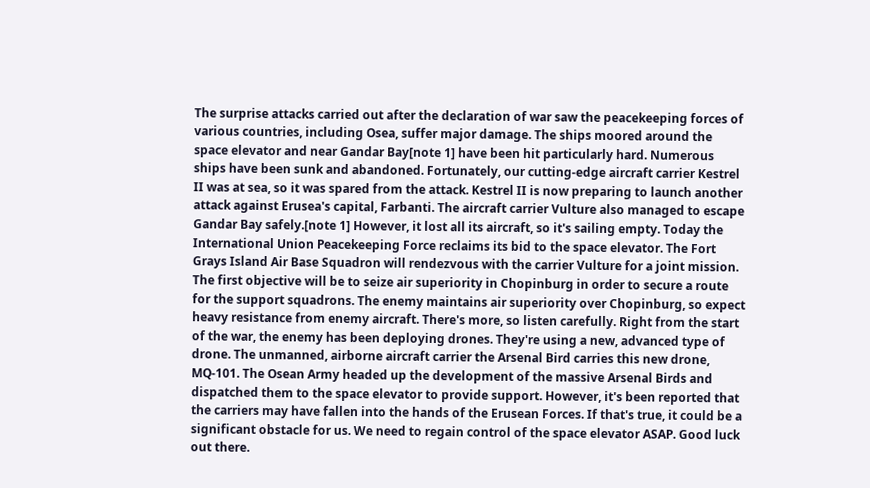The surprise attacks carried out after the declaration of war saw the peacekeeping forces of various countries, including Osea, suffer major damage. The ships moored around the space elevator and near Gandar Bay[note 1] have been hit particularly hard. Numerous ships have been sunk and abandoned. Fortunately, our cutting-edge aircraft carrier Kestrel II was at sea, so it was spared from the attack. Kestrel II is now preparing to launch another attack against Erusea's capital, Farbanti. The aircraft carrier Vulture also managed to escape Gandar Bay safely.[note 1] However, it lost all its aircraft, so it's sailing empty. Today the International Union Peacekeeping Force reclaims its bid to the space elevator. The Fort Grays Island Air Base Squadron will rendezvous with the carrier Vulture for a joint mission. The first objective will be to seize air superiority in Chopinburg in order to secure a route for the support squadrons. The enemy maintains air superiority over Chopinburg, so expect heavy resistance from enemy aircraft. There's more, so listen carefully. Right from the start of the war, the enemy has been deploying drones. They're using a new, advanced type of drone. The unmanned, airborne aircraft carrier the Arsenal Bird carries this new drone, MQ-101. The Osean Army headed up the development of the massive Arsenal Birds and dispatched them to the space elevator to provide support. However, it's been reported that the carriers may have fallen into the hands of the Erusean Forces. If that's true, it could be a significant obstacle for us. We need to regain control of the space elevator ASAP. Good luck out there.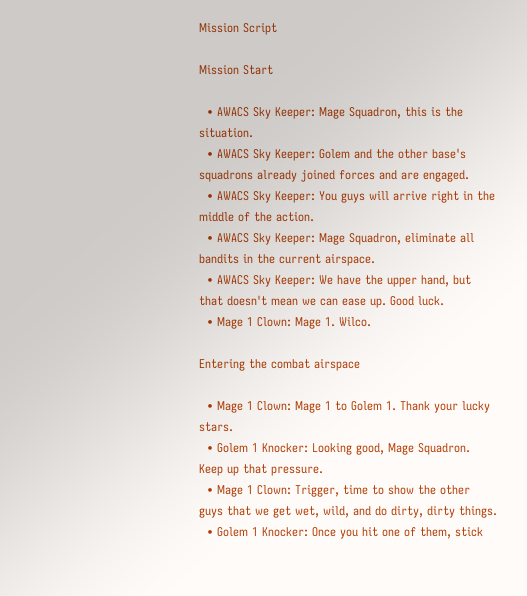Mission Script

Mission Start

  • AWACS Sky Keeper: Mage Squadron, this is the situation.
  • AWACS Sky Keeper: Golem and the other base's squadrons already joined forces and are engaged.
  • AWACS Sky Keeper: You guys will arrive right in the middle of the action.
  • AWACS Sky Keeper: Mage Squadron, eliminate all bandits in the current airspace.
  • AWACS Sky Keeper: We have the upper hand, but that doesn't mean we can ease up. Good luck.
  • Mage 1 Clown: Mage 1. Wilco.

Entering the combat airspace

  • Mage 1 Clown: Mage 1 to Golem 1. Thank your lucky stars.
  • Golem 1 Knocker: Looking good, Mage Squadron. Keep up that pressure.
  • Mage 1 Clown: Trigger, time to show the other guys that we get wet, wild, and do dirty, dirty things.
  • Golem 1 Knocker: Once you hit one of them, stick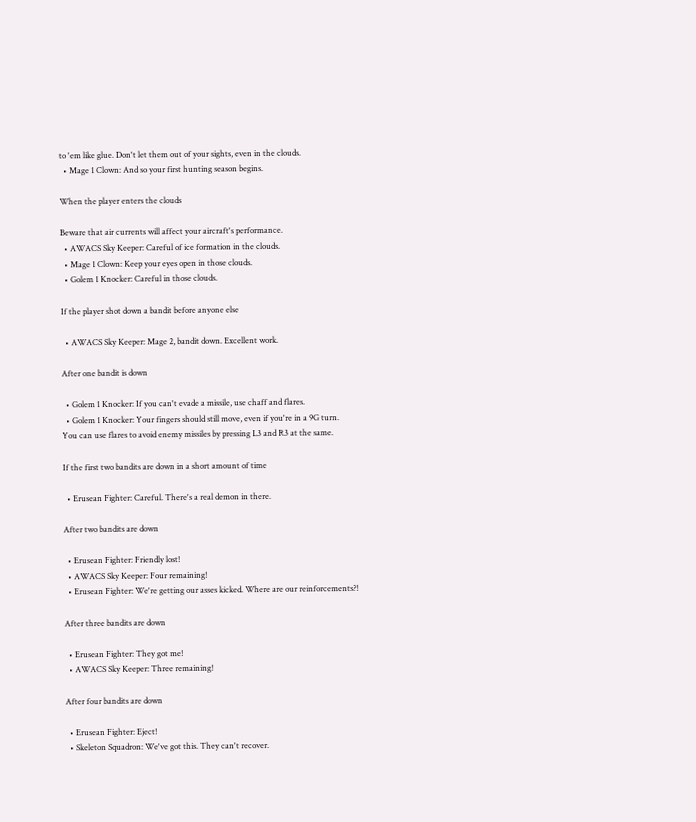to 'em like glue. Don't let them out of your sights, even in the clouds.
  • Mage 1 Clown: And so your first hunting season begins.

When the player enters the clouds

Beware that air currents will affect your aircraft's performance.
  • AWACS Sky Keeper: Careful of ice formation in the clouds.
  • Mage 1 Clown: Keep your eyes open in those clouds.
  • Golem 1 Knocker: Careful in those clouds.

If the player shot down a bandit before anyone else

  • AWACS Sky Keeper: Mage 2, bandit down. Excellent work.

After one bandit is down

  • Golem 1 Knocker: If you can't evade a missile, use chaff and flares.
  • Golem 1 Knocker: Your fingers should still move, even if you're in a 9G turn.
You can use flares to avoid enemy missiles by pressing L3 and R3 at the same.

If the first two bandits are down in a short amount of time

  • Erusean Fighter: Careful. There's a real demon in there.

After two bandits are down

  • Erusean Fighter: Friendly lost!
  • AWACS Sky Keeper: Four remaining!
  • Erusean Fighter: We're getting our asses kicked. Where are our reinforcements?!

After three bandits are down

  • Erusean Fighter: They got me!
  • AWACS Sky Keeper: Three remaining!

After four bandits are down

  • Erusean Fighter: Eject!
  • Skeleton Squadron: We've got this. They can't recover.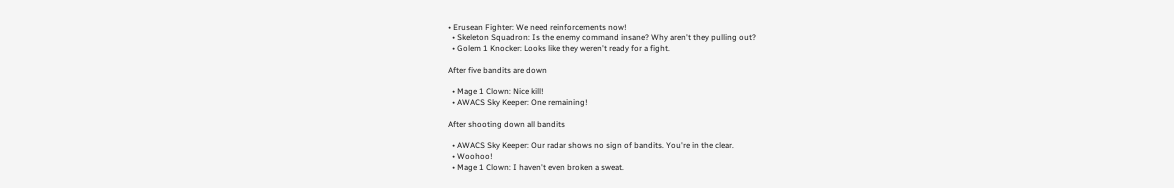• Erusean Fighter: We need reinforcements now!
  • Skeleton Squadron: Is the enemy command insane? Why aren't they pulling out?
  • Golem 1 Knocker: Looks like they weren't ready for a fight.

After five bandits are down

  • Mage 1 Clown: Nice kill!
  • AWACS Sky Keeper: One remaining!

After shooting down all bandits

  • AWACS Sky Keeper: Our radar shows no sign of bandits. You're in the clear.
  • Woohoo!
  • Mage 1 Clown: I haven't even broken a sweat.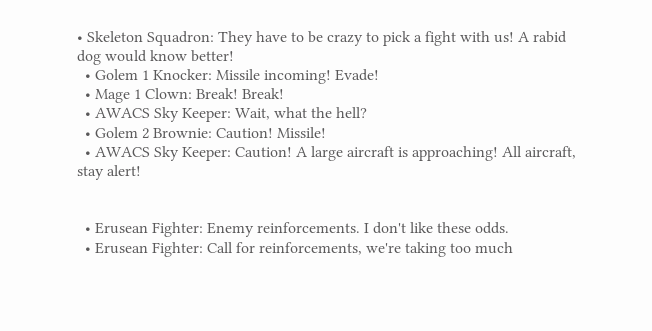• Skeleton Squadron: They have to be crazy to pick a fight with us! A rabid dog would know better!
  • Golem 1 Knocker: Missile incoming! Evade!
  • Mage 1 Clown: Break! Break!
  • AWACS Sky Keeper: Wait, what the hell?
  • Golem 2 Brownie: Caution! Missile!
  • AWACS Sky Keeper: Caution! A large aircraft is approaching! All aircraft, stay alert!


  • Erusean Fighter: Enemy reinforcements. I don't like these odds.
  • Erusean Fighter: Call for reinforcements, we're taking too much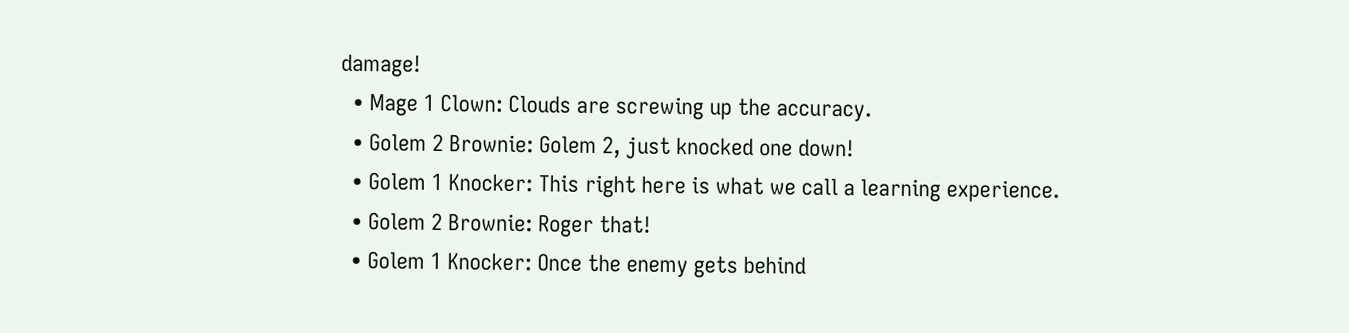damage!
  • Mage 1 Clown: Clouds are screwing up the accuracy.
  • Golem 2 Brownie: Golem 2, just knocked one down!
  • Golem 1 Knocker: This right here is what we call a learning experience.
  • Golem 2 Brownie: Roger that!
  • Golem 1 Knocker: Once the enemy gets behind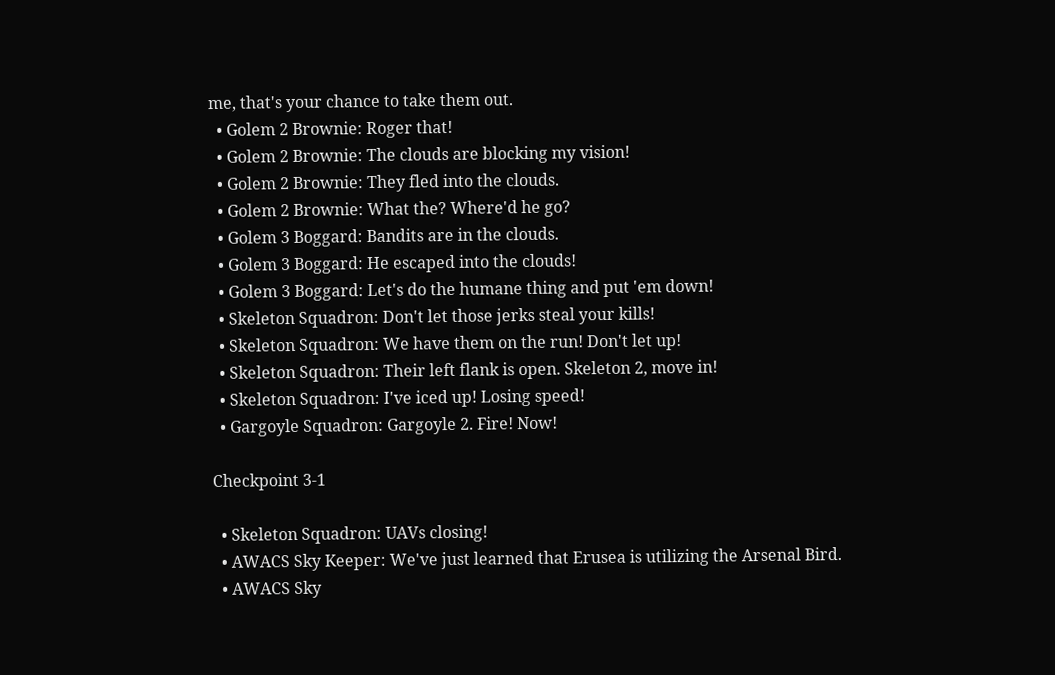me, that's your chance to take them out.
  • Golem 2 Brownie: Roger that!
  • Golem 2 Brownie: The clouds are blocking my vision!
  • Golem 2 Brownie: They fled into the clouds.
  • Golem 2 Brownie: What the? Where'd he go?
  • Golem 3 Boggard: Bandits are in the clouds.
  • Golem 3 Boggard: He escaped into the clouds!
  • Golem 3 Boggard: Let's do the humane thing and put 'em down!
  • Skeleton Squadron: Don't let those jerks steal your kills!
  • Skeleton Squadron: We have them on the run! Don't let up!
  • Skeleton Squadron: Their left flank is open. Skeleton 2, move in!
  • Skeleton Squadron: I've iced up! Losing speed!
  • Gargoyle Squadron: Gargoyle 2. Fire! Now!

Checkpoint 3-1

  • Skeleton Squadron: UAVs closing!
  • AWACS Sky Keeper: We've just learned that Erusea is utilizing the Arsenal Bird.
  • AWACS Sky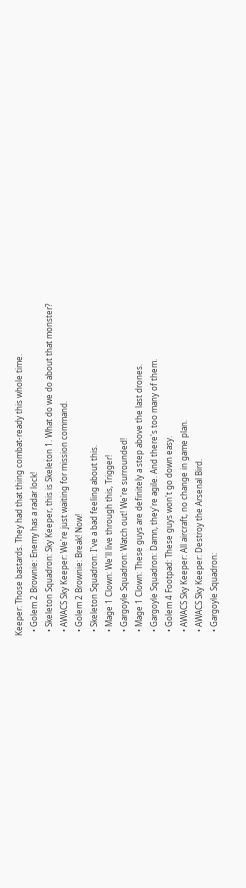Keeper: Those bastards. They had that thing combat-ready this whole time.
  • Golem 2 Brownie: Enemy has a radar lock!
  • Skeleton Squadron: Sky Keeper, this is Skeleton 1. What do we do about that monster?
  • AWACS Sky Keeper: We're just waiting for mission command.
  • Golem 2 Brownie: Break! Now!
  • Skeleton Squadron: I've a bad feeling about this.
  • Mage 1 Clown: We'll live through this, Trigger!
  • Gargoyle Squadron: Watch out! We're surrounded!
  • Mage 1 Clown: These guys are definitely a step above the last drones.
  • Gargoyle Squadron: Damn, they're agile. And there's too many of them.
  • Golem 4 Footpad: These guys won't go down easy.
  • AWACS Sky Keeper: All aircraft, no change in game plan.
  • AWACS Sky Keeper: Destroy the Arsenal Bird.
  • Gargoyle Squadron: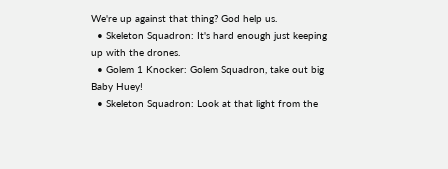We're up against that thing? God help us.
  • Skeleton Squadron: It's hard enough just keeping up with the drones.
  • Golem 1 Knocker: Golem Squadron, take out big Baby Huey!
  • Skeleton Squadron: Look at that light from the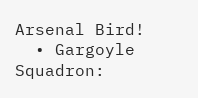Arsenal Bird!
  • Gargoyle Squadron: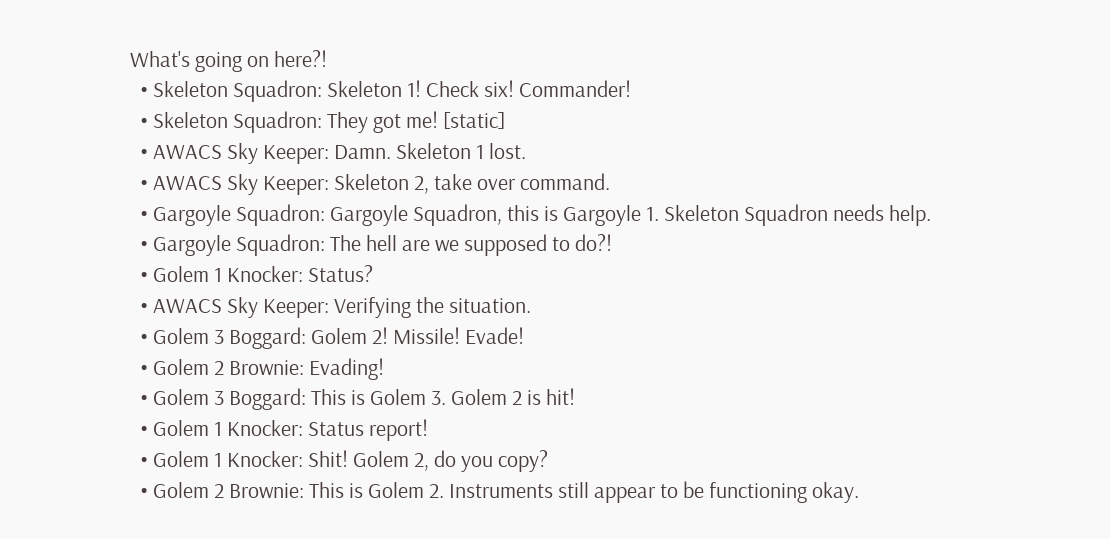What's going on here?!
  • Skeleton Squadron: Skeleton 1! Check six! Commander!
  • Skeleton Squadron: They got me! [static]
  • AWACS Sky Keeper: Damn. Skeleton 1 lost.
  • AWACS Sky Keeper: Skeleton 2, take over command.
  • Gargoyle Squadron: Gargoyle Squadron, this is Gargoyle 1. Skeleton Squadron needs help.
  • Gargoyle Squadron: The hell are we supposed to do?!
  • Golem 1 Knocker: Status?
  • AWACS Sky Keeper: Verifying the situation.
  • Golem 3 Boggard: Golem 2! Missile! Evade!
  • Golem 2 Brownie: Evading!
  • Golem 3 Boggard: This is Golem 3. Golem 2 is hit!
  • Golem 1 Knocker: Status report!
  • Golem 1 Knocker: Shit! Golem 2, do you copy?
  • Golem 2 Brownie: This is Golem 2. Instruments still appear to be functioning okay.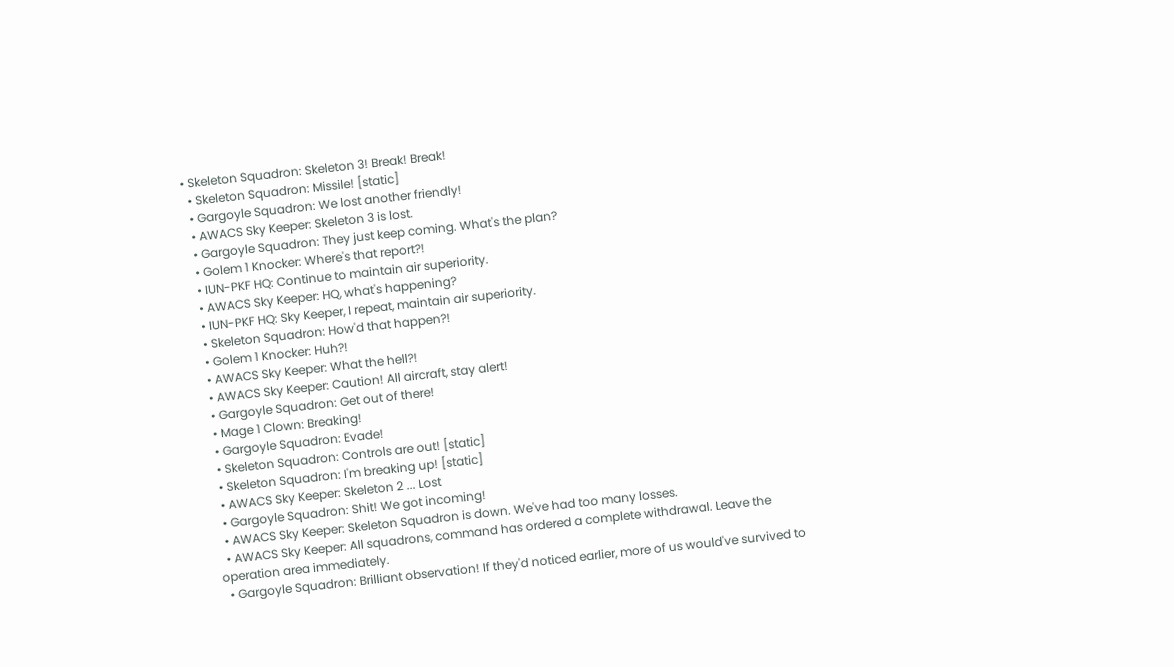• Skeleton Squadron: Skeleton 3! Break! Break!
  • Skeleton Squadron: Missile! [static]
  • Gargoyle Squadron: We lost another friendly!
  • AWACS Sky Keeper: Skeleton 3 is lost.
  • Gargoyle Squadron: They just keep coming. What's the plan?
  • Golem 1 Knocker: Where's that report?!
  • IUN-PKF HQ: Continue to maintain air superiority.
  • AWACS Sky Keeper: HQ, what's happening?
  • IUN-PKF HQ: Sky Keeper, I repeat, maintain air superiority.
  • Skeleton Squadron: How'd that happen?!
  • Golem 1 Knocker: Huh?!
  • AWACS Sky Keeper: What the hell?!
  • AWACS Sky Keeper: Caution! All aircraft, stay alert!
  • Gargoyle Squadron: Get out of there!
  • Mage 1 Clown: Breaking!
  • Gargoyle Squadron: Evade!
  • Skeleton Squadron: Controls are out! [static]
  • Skeleton Squadron: I'm breaking up! [static]
  • AWACS Sky Keeper: Skeleton 2 ... Lost
  • Gargoyle Squadron: Shit! We got incoming!
  • AWACS Sky Keeper: Skeleton Squadron is down. We've had too many losses.
  • AWACS Sky Keeper: All squadrons, command has ordered a complete withdrawal. Leave the operation area immediately.
  • Gargoyle Squadron: Brilliant observation! If they'd noticed earlier, more of us would've survived to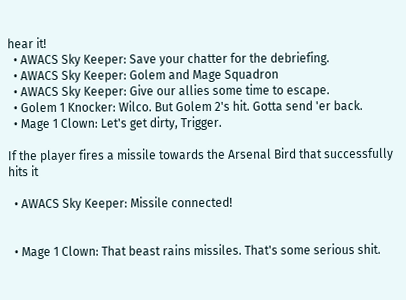hear it!
  • AWACS Sky Keeper: Save your chatter for the debriefing.
  • AWACS Sky Keeper: Golem and Mage Squadron
  • AWACS Sky Keeper: Give our allies some time to escape.
  • Golem 1 Knocker: Wilco. But Golem 2's hit. Gotta send 'er back.
  • Mage 1 Clown: Let's get dirty, Trigger.

If the player fires a missile towards the Arsenal Bird that successfully hits it

  • AWACS Sky Keeper: Missile connected!


  • Mage 1 Clown: That beast rains missiles. That's some serious shit.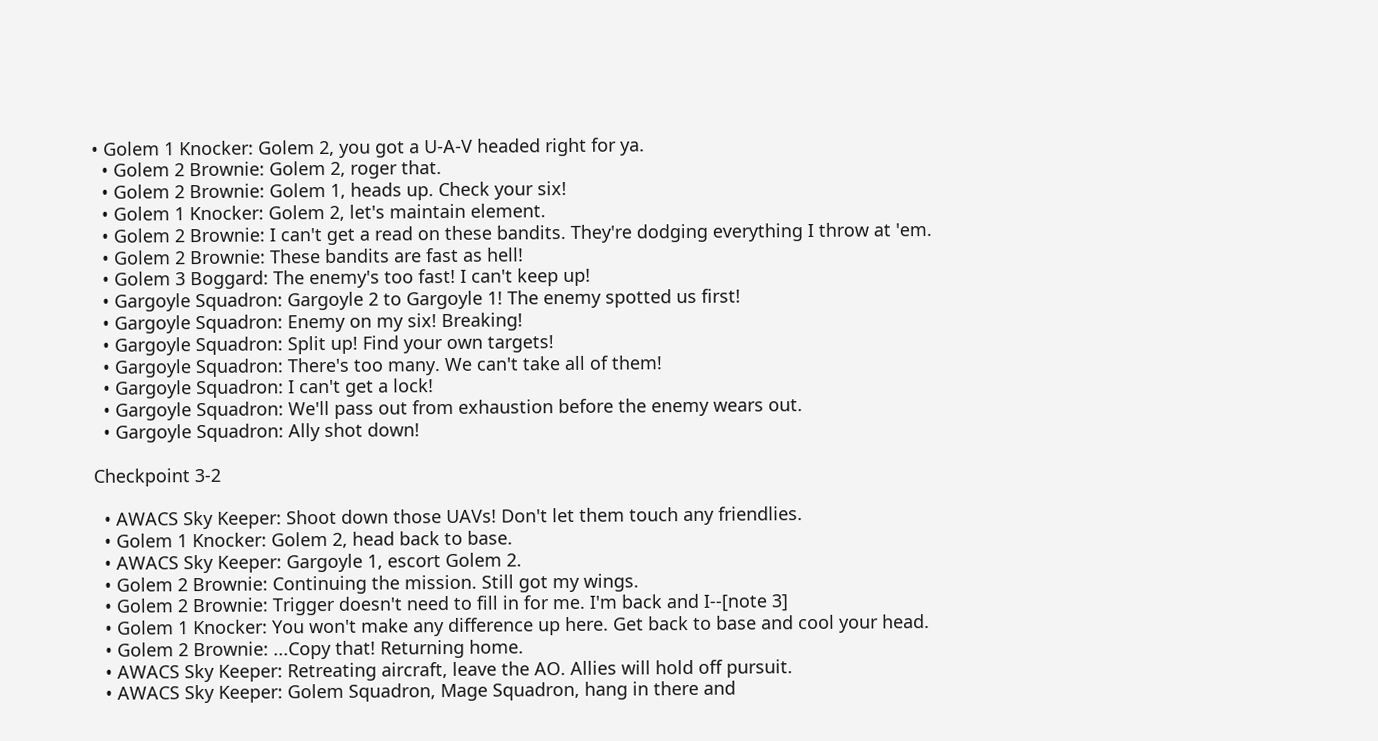• Golem 1 Knocker: Golem 2, you got a U-A-V headed right for ya.
  • Golem 2 Brownie: Golem 2, roger that.
  • Golem 2 Brownie: Golem 1, heads up. Check your six!
  • Golem 1 Knocker: Golem 2, let's maintain element.
  • Golem 2 Brownie: I can't get a read on these bandits. They're dodging everything I throw at 'em.
  • Golem 2 Brownie: These bandits are fast as hell!
  • Golem 3 Boggard: The enemy's too fast! I can't keep up!
  • Gargoyle Squadron: Gargoyle 2 to Gargoyle 1! The enemy spotted us first!
  • Gargoyle Squadron: Enemy on my six! Breaking!
  • Gargoyle Squadron: Split up! Find your own targets!
  • Gargoyle Squadron: There's too many. We can't take all of them!
  • Gargoyle Squadron: I can't get a lock!
  • Gargoyle Squadron: We'll pass out from exhaustion before the enemy wears out.
  • Gargoyle Squadron: Ally shot down!

Checkpoint 3-2

  • AWACS Sky Keeper: Shoot down those UAVs! Don't let them touch any friendlies.
  • Golem 1 Knocker: Golem 2, head back to base.
  • AWACS Sky Keeper: Gargoyle 1, escort Golem 2.
  • Golem 2 Brownie: Continuing the mission. Still got my wings.
  • Golem 2 Brownie: Trigger doesn't need to fill in for me. I'm back and I--[note 3]
  • Golem 1 Knocker: You won't make any difference up here. Get back to base and cool your head.
  • Golem 2 Brownie: ...Copy that! Returning home.
  • AWACS Sky Keeper: Retreating aircraft, leave the AO. Allies will hold off pursuit.
  • AWACS Sky Keeper: Golem Squadron, Mage Squadron, hang in there and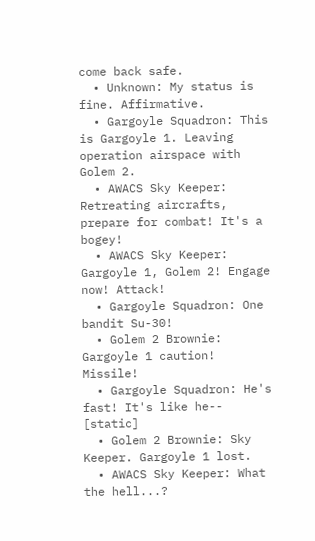come back safe.
  • Unknown: My status is fine. Affirmative.
  • Gargoyle Squadron: This is Gargoyle 1. Leaving operation airspace with Golem 2.
  • AWACS Sky Keeper: Retreating aircrafts, prepare for combat! It's a bogey!
  • AWACS Sky Keeper: Gargoyle 1, Golem 2! Engage now! Attack!
  • Gargoyle Squadron: One bandit Su-30!
  • Golem 2 Brownie: Gargoyle 1 caution! Missile!
  • Gargoyle Squadron: He's fast! It's like he-- [static]
  • Golem 2 Brownie: Sky Keeper. Gargoyle 1 lost.
  • AWACS Sky Keeper: What the hell...?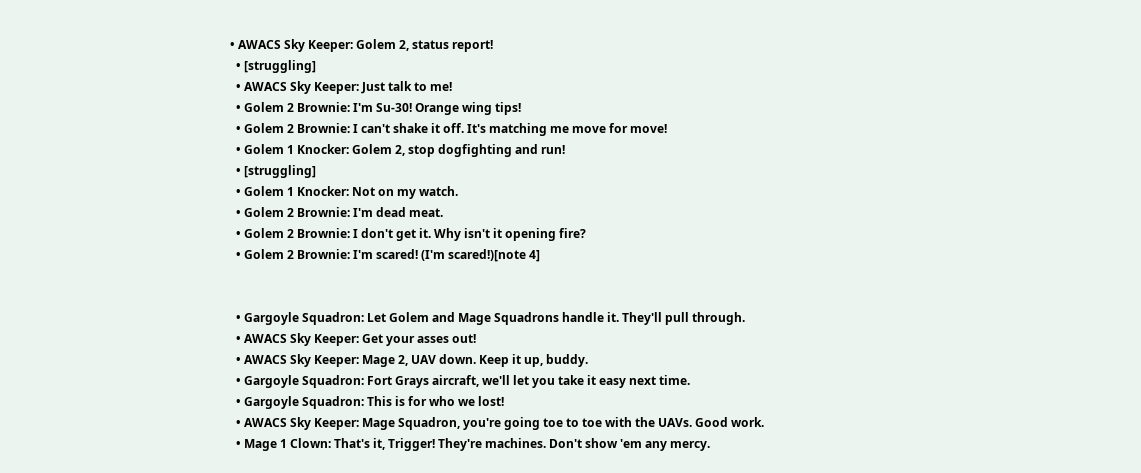• AWACS Sky Keeper: Golem 2, status report!
  • [struggling]
  • AWACS Sky Keeper: Just talk to me!
  • Golem 2 Brownie: I'm Su-30! Orange wing tips!
  • Golem 2 Brownie: I can't shake it off. It's matching me move for move!
  • Golem 1 Knocker: Golem 2, stop dogfighting and run!
  • [struggling]
  • Golem 1 Knocker: Not on my watch.
  • Golem 2 Brownie: I'm dead meat.
  • Golem 2 Brownie: I don't get it. Why isn't it opening fire?
  • Golem 2 Brownie: I'm scared! (I'm scared!)[note 4]


  • Gargoyle Squadron: Let Golem and Mage Squadrons handle it. They'll pull through.
  • AWACS Sky Keeper: Get your asses out!
  • AWACS Sky Keeper: Mage 2, UAV down. Keep it up, buddy.
  • Gargoyle Squadron: Fort Grays aircraft, we'll let you take it easy next time.
  • Gargoyle Squadron: This is for who we lost!
  • AWACS Sky Keeper: Mage Squadron, you're going toe to toe with the UAVs. Good work.
  • Mage 1 Clown: That's it, Trigger! They're machines. Don't show 'em any mercy.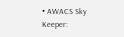• AWACS Sky Keeper: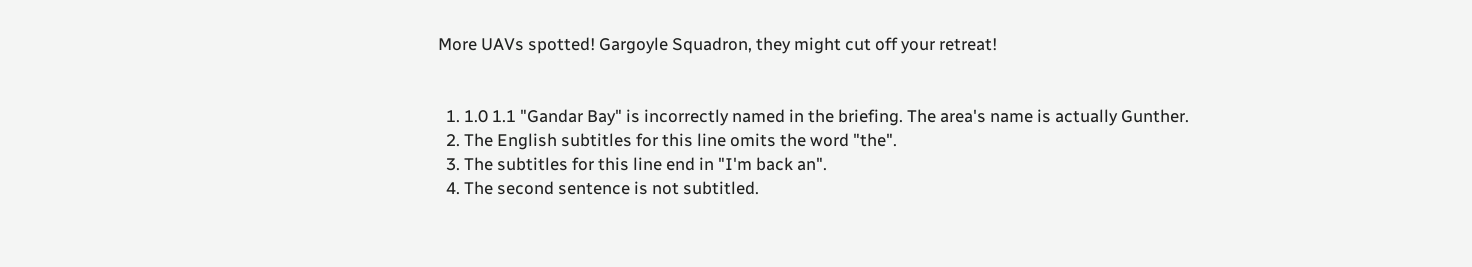More UAVs spotted! Gargoyle Squadron, they might cut off your retreat!


  1. 1.0 1.1 "Gandar Bay" is incorrectly named in the briefing. The area's name is actually Gunther.
  2. The English subtitles for this line omits the word "the".
  3. The subtitles for this line end in "I'm back an".
  4. The second sentence is not subtitled.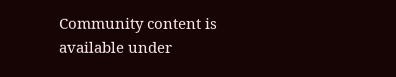Community content is available under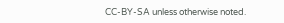CC-BY-SA unless otherwise noted.